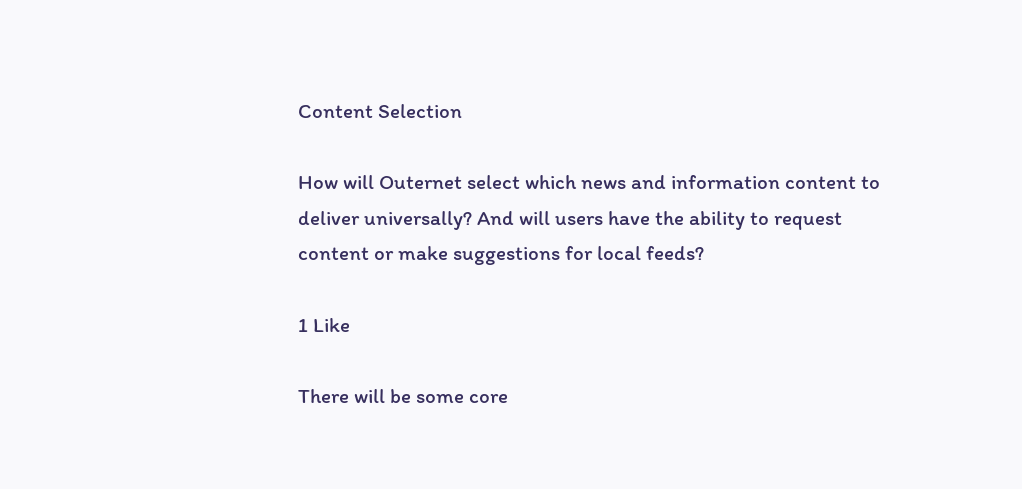Content Selection

How will Outernet select which news and information content to deliver universally? And will users have the ability to request content or make suggestions for local feeds?

1 Like

There will be some core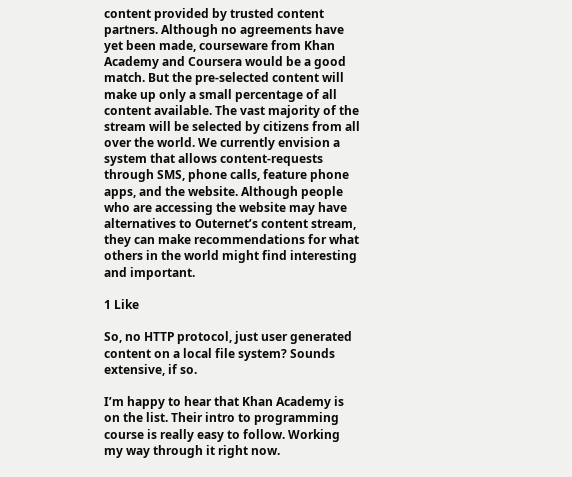content provided by trusted content partners. Although no agreements have yet been made, courseware from Khan Academy and Coursera would be a good match. But the pre-selected content will make up only a small percentage of all content available. The vast majority of the stream will be selected by citizens from all over the world. We currently envision a system that allows content-requests through SMS, phone calls, feature phone apps, and the website. Although people who are accessing the website may have alternatives to Outernet’s content stream, they can make recommendations for what others in the world might find interesting and important.

1 Like

So, no HTTP protocol, just user generated content on a local file system? Sounds extensive, if so.

I’m happy to hear that Khan Academy is on the list. Their intro to programming course is really easy to follow. Working my way through it right now.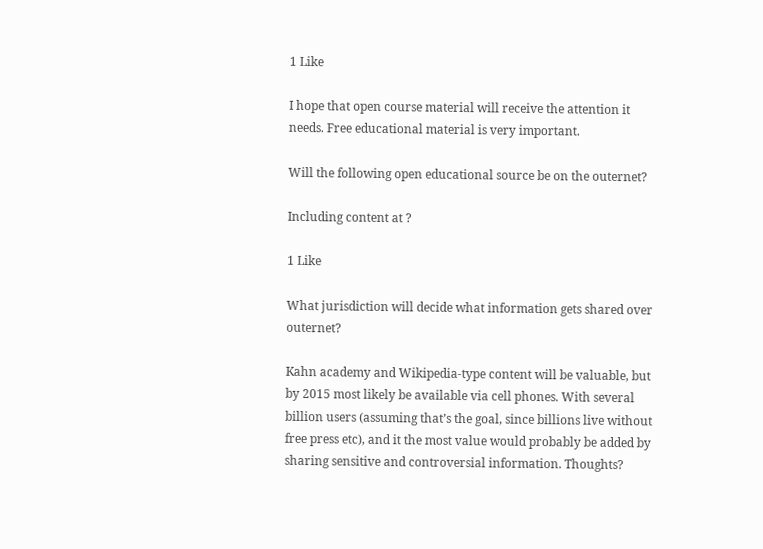1 Like

I hope that open course material will receive the attention it needs. Free educational material is very important.

Will the following open educational source be on the outernet?

Including content at ?

1 Like

What jurisdiction will decide what information gets shared over outernet?

Kahn academy and Wikipedia-type content will be valuable, but by 2015 most likely be available via cell phones. With several billion users (assuming that’s the goal, since billions live without free press etc), and it the most value would probably be added by sharing sensitive and controversial information. Thoughts?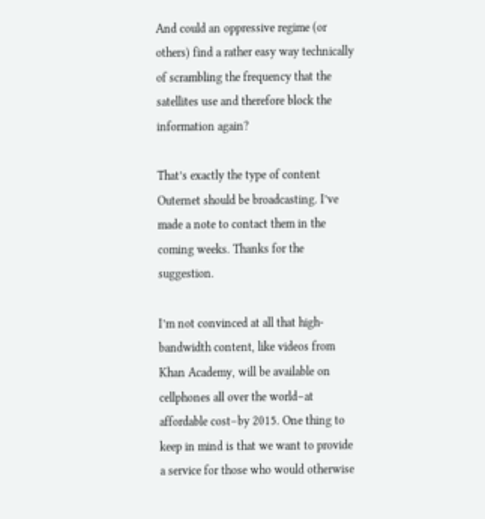And could an oppressive regime (or others) find a rather easy way technically of scrambling the frequency that the satellites use and therefore block the information again?

That’s exactly the type of content Outernet should be broadcasting. I’ve made a note to contact them in the coming weeks. Thanks for the suggestion.

I’m not convinced at all that high-bandwidth content, like videos from Khan Academy, will be available on cellphones all over the world–at affordable cost–by 2015. One thing to keep in mind is that we want to provide a service for those who would otherwise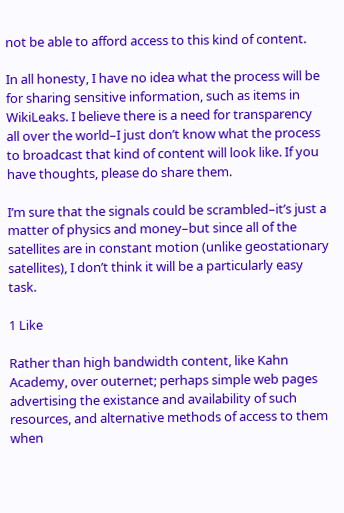not be able to afford access to this kind of content.

In all honesty, I have no idea what the process will be for sharing sensitive information, such as items in WikiLeaks. I believe there is a need for transparency all over the world–I just don’t know what the process to broadcast that kind of content will look like. If you have thoughts, please do share them.

I’m sure that the signals could be scrambled–it’s just a matter of physics and money–but since all of the satellites are in constant motion (unlike geostationary satellites), I don’t think it will be a particularly easy task.

1 Like

Rather than high bandwidth content, like Kahn Academy, over outernet; perhaps simple web pages advertising the existance and availability of such resources, and alternative methods of access to them when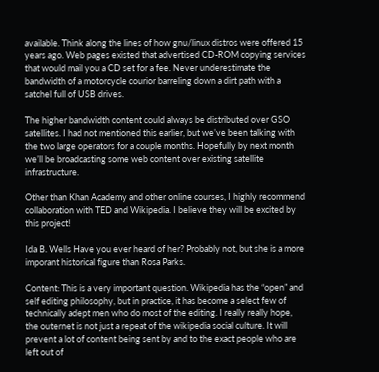available. Think along the lines of how gnu/linux distros were offered 15 years ago. Web pages existed that advertised CD-ROM copying services that would mail you a CD set for a fee. Never underestimate the bandwidth of a motorcycle courior barreling down a dirt path with a satchel full of USB drives.

The higher bandwidth content could always be distributed over GSO satellites. I had not mentioned this earlier, but we’ve been talking with the two large operators for a couple months. Hopefully by next month we’ll be broadcasting some web content over existing satellite infrastructure.

Other than Khan Academy and other online courses, I highly recommend collaboration with TED and Wikipedia. I believe they will be excited by this project!

Ida B. Wells Have you ever heard of her? Probably not, but she is a more imporant historical figure than Rosa Parks.

Content: This is a very important question. Wikipedia has the “open” and self editing philosophy, but in practice, it has become a select few of technically adept men who do most of the editing. I really really hope, the outernet is not just a repeat of the wikipedia social culture. It will prevent a lot of content being sent by and to the exact people who are left out of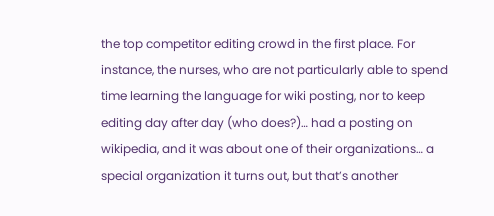the top competitor editing crowd in the first place. For instance, the nurses, who are not particularly able to spend time learning the language for wiki posting, nor to keep editing day after day (who does?)… had a posting on wikipedia, and it was about one of their organizations… a special organization it turns out, but that’s another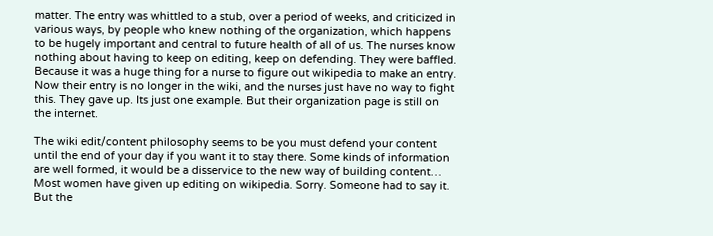matter. The entry was whittled to a stub, over a period of weeks, and criticized in various ways, by people who knew nothing of the organization, which happens to be hugely important and central to future health of all of us. The nurses know nothing about having to keep on editing, keep on defending. They were baffled. Because it was a huge thing for a nurse to figure out wikipedia to make an entry. Now their entry is no longer in the wiki, and the nurses just have no way to fight this. They gave up. Its just one example. But their organization page is still on the internet.

The wiki edit/content philosophy seems to be you must defend your content until the end of your day if you want it to stay there. Some kinds of information are well formed, it would be a disservice to the new way of building content… Most women have given up editing on wikipedia. Sorry. Someone had to say it. But the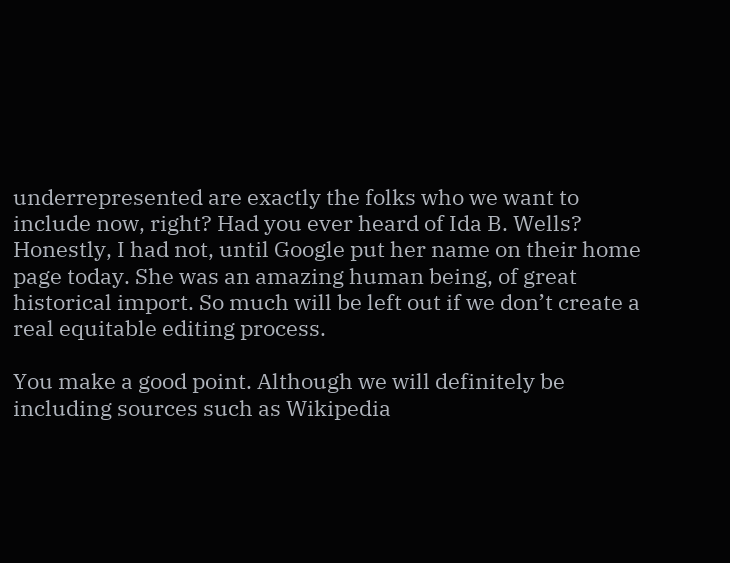underrepresented are exactly the folks who we want to include now, right? Had you ever heard of Ida B. Wells? Honestly, I had not, until Google put her name on their home page today. She was an amazing human being, of great historical import. So much will be left out if we don’t create a real equitable editing process.

You make a good point. Although we will definitely be including sources such as Wikipedia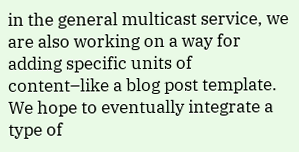in the general multicast service, we are also working on a way for adding specific units of content–like a blog post template. We hope to eventually integrate a type of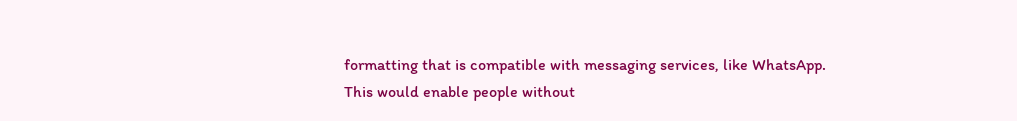formatting that is compatible with messaging services, like WhatsApp. This would enable people without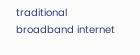traditional broadband internet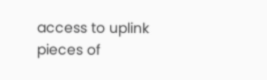access to uplink pieces of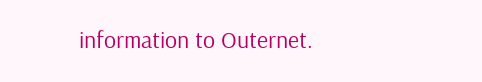information to Outernet.